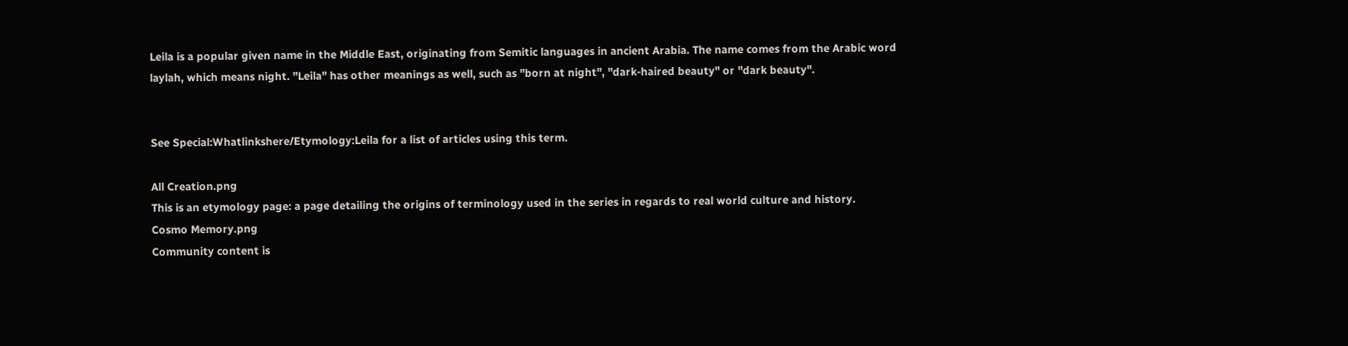Leila is a popular given name in the Middle East, originating from Semitic languages in ancient Arabia. The name comes from the Arabic word laylah, which means night. "Leila" has other meanings as well, such as "born at night", "dark-haired beauty" or "dark beauty".


See Special:Whatlinkshere/Etymology:Leila for a list of articles using this term.

All Creation.png
This is an etymology page: a page detailing the origins of terminology used in the series in regards to real world culture and history.
Cosmo Memory.png
Community content is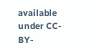available under CC-BY-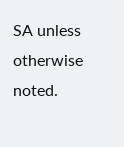SA unless otherwise noted.